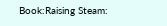Book:Raising Steam: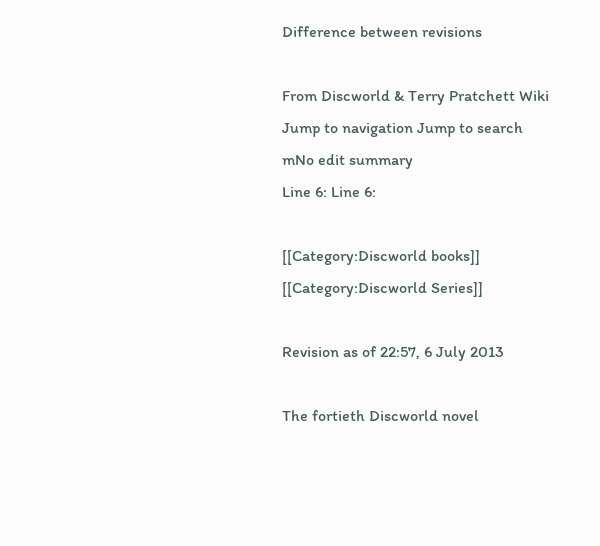Difference between revisions

From Discworld & Terry Pratchett Wiki
Jump to navigation Jump to search
mNo edit summary
Line 6: Line 6:

[[Category:Discworld books]]
[[Category:Discworld Series]]

Revision as of 22:57, 6 July 2013

The fortieth Discworld novel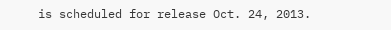is scheduled for release Oct. 24, 2013.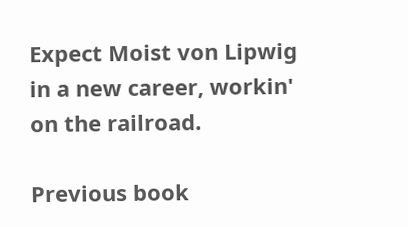Expect Moist von Lipwig in a new career, workin' on the railroad.

Previous book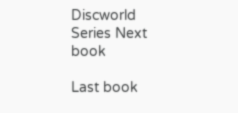Discworld Series Next book

Last book